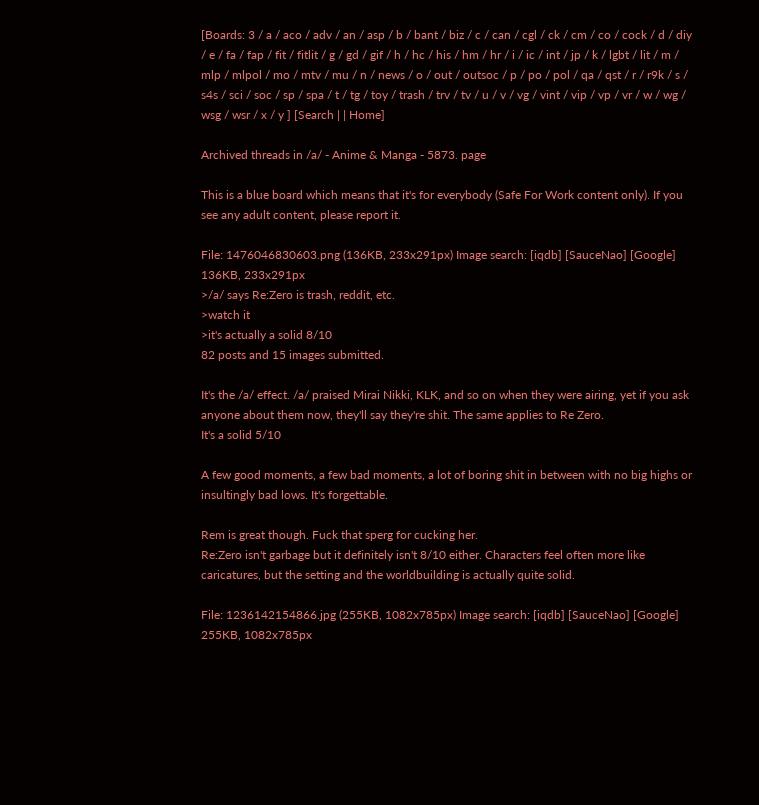[Boards: 3 / a / aco / adv / an / asp / b / bant / biz / c / can / cgl / ck / cm / co / cock / d / diy / e / fa / fap / fit / fitlit / g / gd / gif / h / hc / his / hm / hr / i / ic / int / jp / k / lgbt / lit / m / mlp / mlpol / mo / mtv / mu / n / news / o / out / outsoc / p / po / pol / qa / qst / r / r9k / s / s4s / sci / soc / sp / spa / t / tg / toy / trash / trv / tv / u / v / vg / vint / vip / vp / vr / w / wg / wsg / wsr / x / y ] [Search | | Home]

Archived threads in /a/ - Anime & Manga - 5873. page

This is a blue board which means that it's for everybody (Safe For Work content only). If you see any adult content, please report it.

File: 1476046830603.png (136KB, 233x291px) Image search: [iqdb] [SauceNao] [Google]
136KB, 233x291px
>/a/ says Re:Zero is trash, reddit, etc.
>watch it
>it's actually a solid 8/10
82 posts and 15 images submitted.

It's the /a/ effect. /a/ praised Mirai Nikki, KLK, and so on when they were airing, yet if you ask anyone about them now, they'll say they're shit. The same applies to Re Zero.
It's a solid 5/10

A few good moments, a few bad moments, a lot of boring shit in between with no big highs or insultingly bad lows. It's forgettable.

Rem is great though. Fuck that sperg for cucking her.
Re:Zero isn't garbage but it definitely isn't 8/10 either. Characters feel often more like caricatures, but the setting and the worldbuilding is actually quite solid.

File: 1236142154866.jpg (255KB, 1082x785px) Image search: [iqdb] [SauceNao] [Google]
255KB, 1082x785px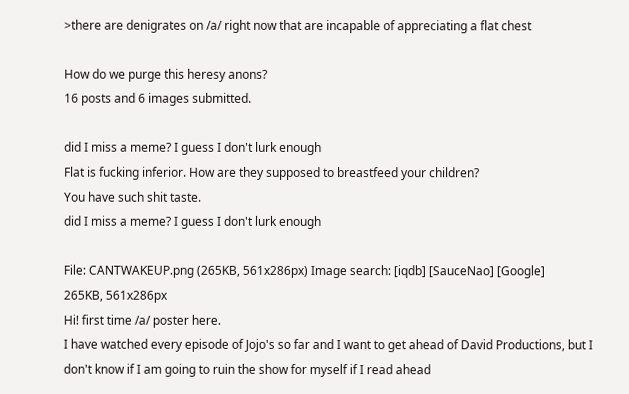>there are denigrates on /a/ right now that are incapable of appreciating a flat chest

How do we purge this heresy anons?
16 posts and 6 images submitted.

did I miss a meme? I guess I don't lurk enough
Flat is fucking inferior. How are they supposed to breastfeed your children?
You have such shit taste.
did I miss a meme? I guess I don't lurk enough

File: CANTWAKEUP.png (265KB, 561x286px) Image search: [iqdb] [SauceNao] [Google]
265KB, 561x286px
Hi! first time /a/ poster here.
I have watched every episode of Jojo's so far and I want to get ahead of David Productions, but I don't know if I am going to ruin the show for myself if I read ahead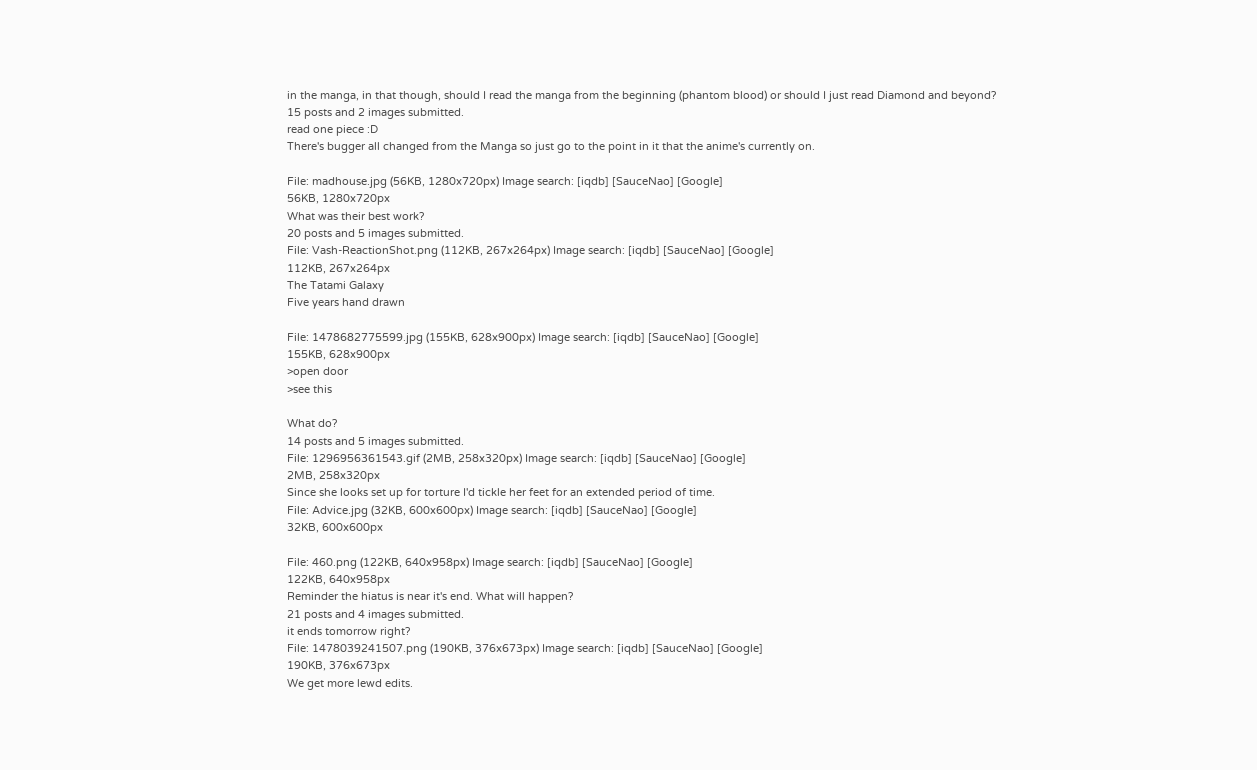in the manga, in that though, should I read the manga from the beginning (phantom blood) or should I just read Diamond and beyond?
15 posts and 2 images submitted.
read one piece :D
There's bugger all changed from the Manga so just go to the point in it that the anime's currently on.

File: madhouse.jpg (56KB, 1280x720px) Image search: [iqdb] [SauceNao] [Google]
56KB, 1280x720px
What was their best work?
20 posts and 5 images submitted.
File: Vash-ReactionShot.png (112KB, 267x264px) Image search: [iqdb] [SauceNao] [Google]
112KB, 267x264px
The Tatami Galaxy
Five years hand drawn

File: 1478682775599.jpg (155KB, 628x900px) Image search: [iqdb] [SauceNao] [Google]
155KB, 628x900px
>open door
>see this

What do?
14 posts and 5 images submitted.
File: 1296956361543.gif (2MB, 258x320px) Image search: [iqdb] [SauceNao] [Google]
2MB, 258x320px
Since she looks set up for torture I'd tickle her feet for an extended period of time.
File: Advice.jpg (32KB, 600x600px) Image search: [iqdb] [SauceNao] [Google]
32KB, 600x600px

File: 460.png (122KB, 640x958px) Image search: [iqdb] [SauceNao] [Google]
122KB, 640x958px
Reminder the hiatus is near it's end. What will happen?
21 posts and 4 images submitted.
it ends tomorrow right?
File: 1478039241507.png (190KB, 376x673px) Image search: [iqdb] [SauceNao] [Google]
190KB, 376x673px
We get more lewd edits.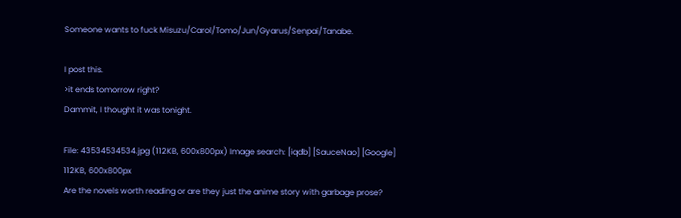Someone wants to fuck Misuzu/Carol/Tomo/Jun/Gyarus/Senpai/Tanabe.

I post this.
>it ends tomorrow right?
Dammit, I thought it was tonight.

File: 43534534534.jpg (112KB, 600x800px) Image search: [iqdb] [SauceNao] [Google]
112KB, 600x800px
Are the novels worth reading or are they just the anime story with garbage prose?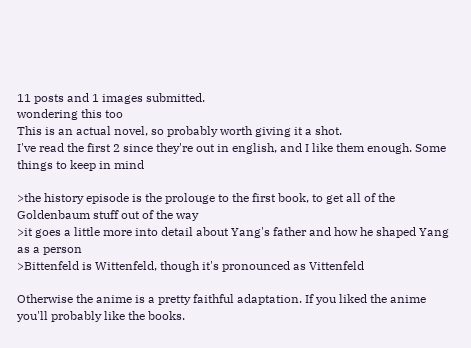11 posts and 1 images submitted.
wondering this too
This is an actual novel, so probably worth giving it a shot.
I've read the first 2 since they're out in english, and I like them enough. Some things to keep in mind

>the history episode is the prolouge to the first book, to get all of the Goldenbaum stuff out of the way
>it goes a little more into detail about Yang's father and how he shaped Yang as a person
>Bittenfeld is Wittenfeld, though it's pronounced as Vittenfeld

Otherwise the anime is a pretty faithful adaptation. If you liked the anime you'll probably like the books.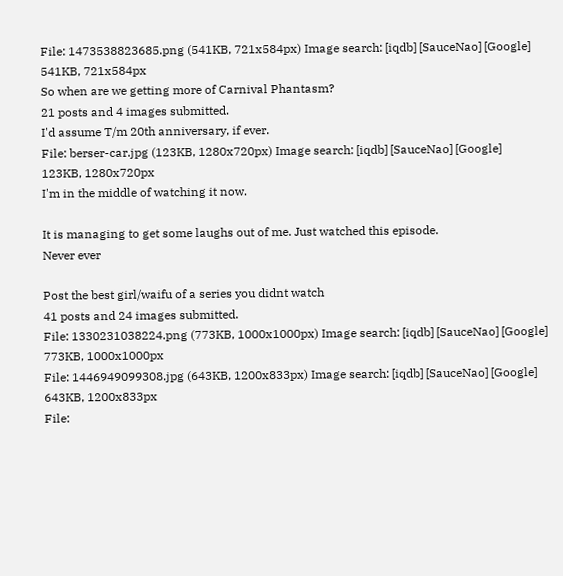File: 1473538823685.png (541KB, 721x584px) Image search: [iqdb] [SauceNao] [Google]
541KB, 721x584px
So when are we getting more of Carnival Phantasm?
21 posts and 4 images submitted.
I'd assume T/m 20th anniversary, if ever.
File: berser-car.jpg (123KB, 1280x720px) Image search: [iqdb] [SauceNao] [Google]
123KB, 1280x720px
I'm in the middle of watching it now.

It is managing to get some laughs out of me. Just watched this episode.
Never ever

Post the best girl/waifu of a series you didnt watch
41 posts and 24 images submitted.
File: 1330231038224.png (773KB, 1000x1000px) Image search: [iqdb] [SauceNao] [Google]
773KB, 1000x1000px
File: 1446949099308.jpg (643KB, 1200x833px) Image search: [iqdb] [SauceNao] [Google]
643KB, 1200x833px
File: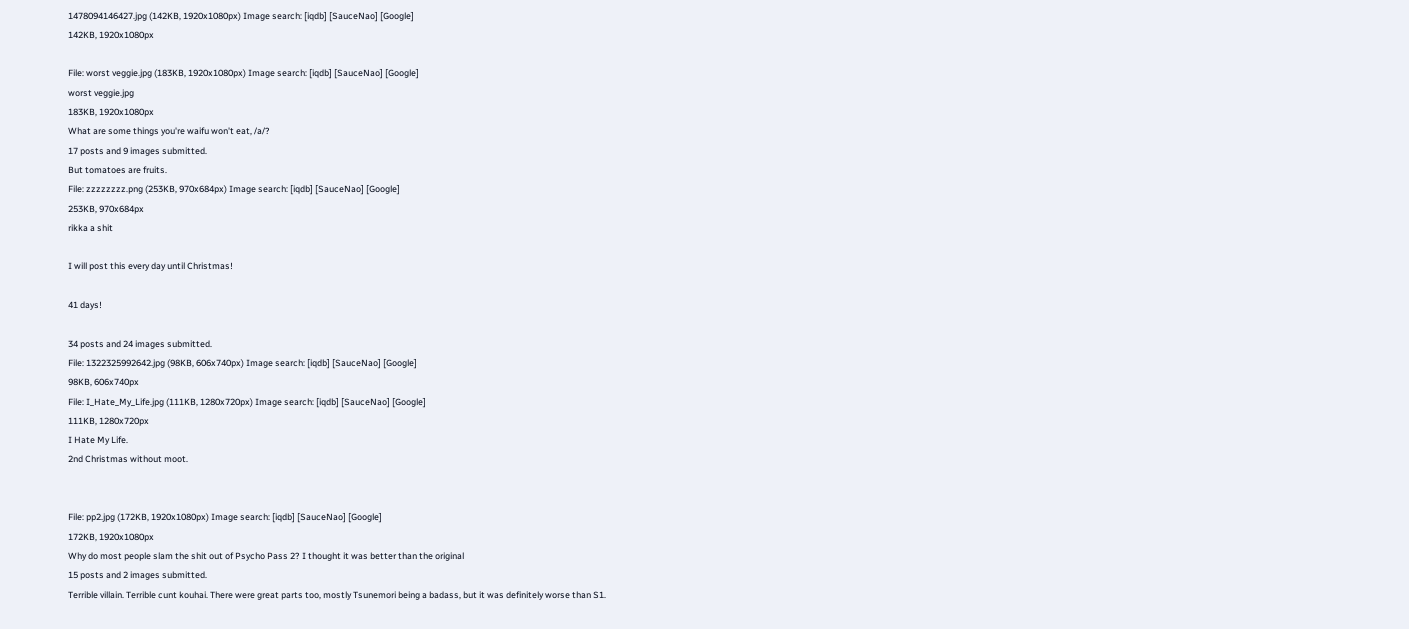1478094146427.jpg (142KB, 1920x1080px) Image search: [iqdb] [SauceNao] [Google]
142KB, 1920x1080px

File: worst veggie.jpg (183KB, 1920x1080px) Image search: [iqdb] [SauceNao] [Google]
worst veggie.jpg
183KB, 1920x1080px
What are some things you're waifu won't eat, /a/?
17 posts and 9 images submitted.
But tomatoes are fruits.
File: zzzzzzzz.png (253KB, 970x684px) Image search: [iqdb] [SauceNao] [Google]
253KB, 970x684px
rikka a shit

I will post this every day until Christmas!

41 days!

34 posts and 24 images submitted.
File: 1322325992642.jpg (98KB, 606x740px) Image search: [iqdb] [SauceNao] [Google]
98KB, 606x740px
File: I_Hate_My_Life.jpg (111KB, 1280x720px) Image search: [iqdb] [SauceNao] [Google]
111KB, 1280x720px
I Hate My Life.
2nd Christmas without moot.


File: pp2.jpg (172KB, 1920x1080px) Image search: [iqdb] [SauceNao] [Google]
172KB, 1920x1080px
Why do most people slam the shit out of Psycho Pass 2? I thought it was better than the original
15 posts and 2 images submitted.
Terrible villain. Terrible cunt kouhai. There were great parts too, mostly Tsunemori being a badass, but it was definitely worse than S1.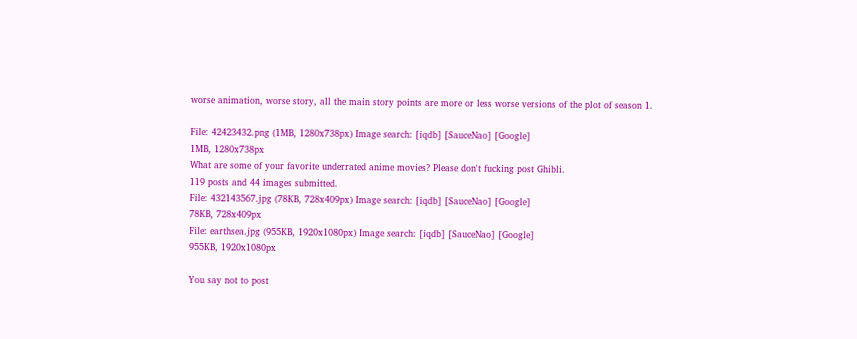worse animation, worse story, all the main story points are more or less worse versions of the plot of season 1.

File: 42423432.png (1MB, 1280x738px) Image search: [iqdb] [SauceNao] [Google]
1MB, 1280x738px
What are some of your favorite underrated anime movies? Please don't fucking post Ghibli.
119 posts and 44 images submitted.
File: 432143567.jpg (78KB, 728x409px) Image search: [iqdb] [SauceNao] [Google]
78KB, 728x409px
File: earthsea.jpg (955KB, 1920x1080px) Image search: [iqdb] [SauceNao] [Google]
955KB, 1920x1080px

You say not to post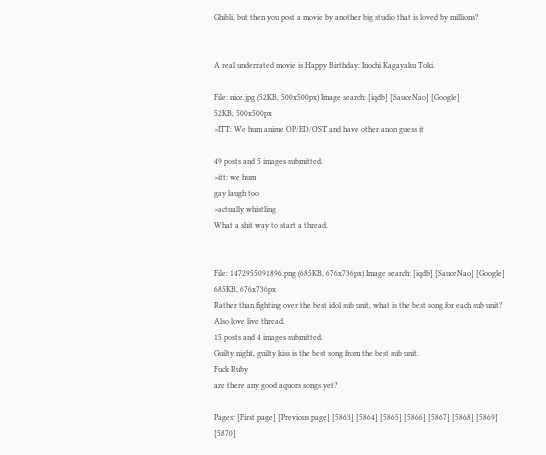Ghibli, but then you post a movie by another big studio that is loved by millions?


A real underrated movie is Happy Birthday: Inochi Kagayaku Toki.

File: nice.jpg (52KB, 500x500px) Image search: [iqdb] [SauceNao] [Google]
52KB, 500x500px
>ITT: We hum anime OP/ED/OST and have other anon guess it

49 posts and 5 images submitted.
>itt: we hum
gay laugh too
>actually whistling
What a shit way to start a thread.


File: 1472955091896.png (685KB, 676x736px) Image search: [iqdb] [SauceNao] [Google]
685KB, 676x736px
Rather than fighting over the best idol sub unit, what is the best song for each sub unit?
Also love live thread.
15 posts and 4 images submitted.
Guilty night, guilty kiss is the best song from the best sub unit.
Fuck Ruby
are there any good aquors songs yet?

Pages: [First page] [Previous page] [5863] [5864] [5865] [5866] [5867] [5868] [5869] [5870]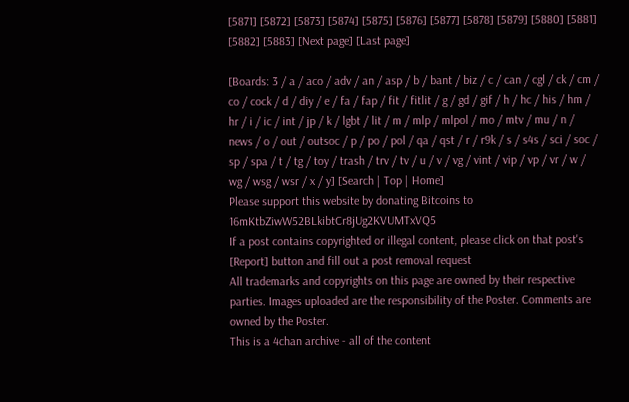[5871] [5872] [5873] [5874] [5875] [5876] [5877] [5878] [5879] [5880] [5881] [5882] [5883] [Next page] [Last page]

[Boards: 3 / a / aco / adv / an / asp / b / bant / biz / c / can / cgl / ck / cm / co / cock / d / diy / e / fa / fap / fit / fitlit / g / gd / gif / h / hc / his / hm / hr / i / ic / int / jp / k / lgbt / lit / m / mlp / mlpol / mo / mtv / mu / n / news / o / out / outsoc / p / po / pol / qa / qst / r / r9k / s / s4s / sci / soc / sp / spa / t / tg / toy / trash / trv / tv / u / v / vg / vint / vip / vp / vr / w / wg / wsg / wsr / x / y] [Search | Top | Home]
Please support this website by donating Bitcoins to 16mKtbZiwW52BLkibtCr8jUg2KVUMTxVQ5
If a post contains copyrighted or illegal content, please click on that post's [Report] button and fill out a post removal request
All trademarks and copyrights on this page are owned by their respective parties. Images uploaded are the responsibility of the Poster. Comments are owned by the Poster.
This is a 4chan archive - all of the content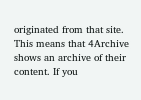originated from that site. This means that 4Archive shows an archive of their content. If you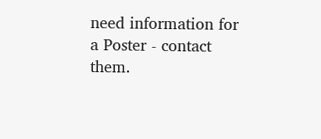need information for a Poster - contact them.